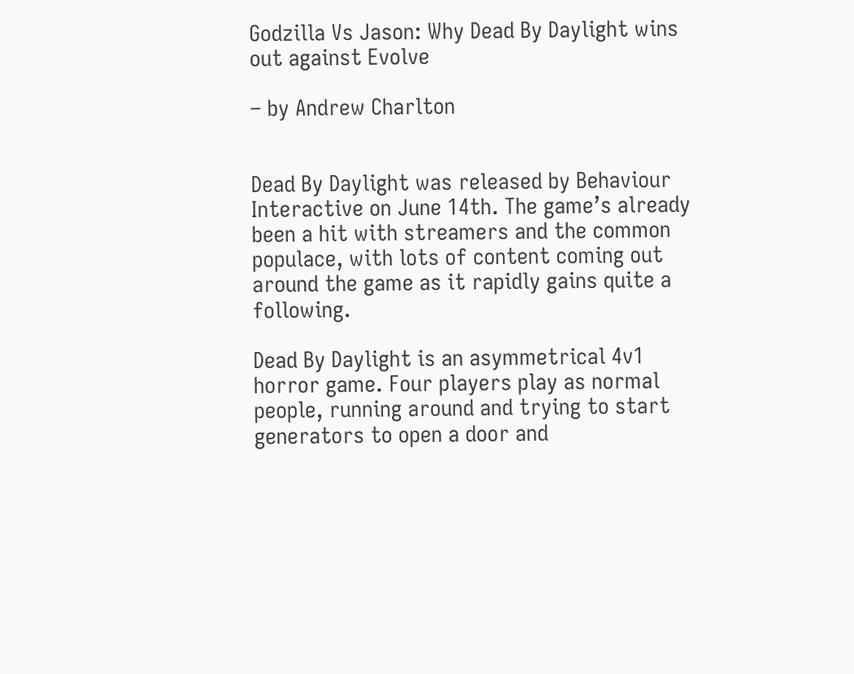Godzilla Vs Jason: Why Dead By Daylight wins out against Evolve

– by Andrew Charlton


Dead By Daylight was released by Behaviour Interactive on June 14th. The game’s already been a hit with streamers and the common populace, with lots of content coming out around the game as it rapidly gains quite a following.

Dead By Daylight is an asymmetrical 4v1 horror game. Four players play as normal people, running around and trying to start generators to open a door and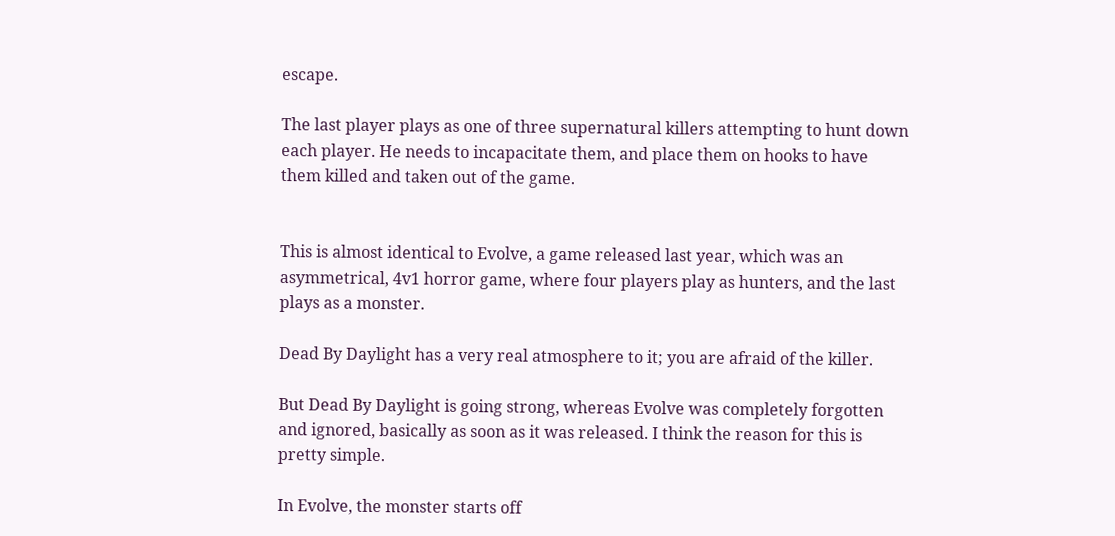escape.

The last player plays as one of three supernatural killers attempting to hunt down each player. He needs to incapacitate them, and place them on hooks to have them killed and taken out of the game.


This is almost identical to Evolve, a game released last year, which was an asymmetrical, 4v1 horror game, where four players play as hunters, and the last plays as a monster.

Dead By Daylight has a very real atmosphere to it; you are afraid of the killer.

But Dead By Daylight is going strong, whereas Evolve was completely forgotten and ignored, basically as soon as it was released. I think the reason for this is pretty simple.

In Evolve, the monster starts off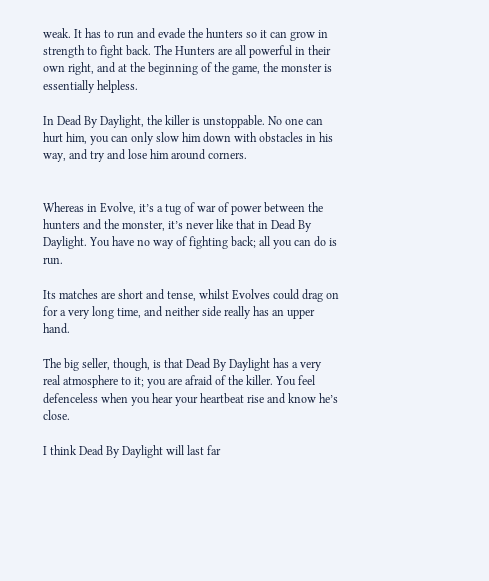weak. It has to run and evade the hunters so it can grow in strength to fight back. The Hunters are all powerful in their own right, and at the beginning of the game, the monster is essentially helpless.

In Dead By Daylight, the killer is unstoppable. No one can hurt him, you can only slow him down with obstacles in his way, and try and lose him around corners.


Whereas in Evolve, it’s a tug of war of power between the hunters and the monster, it’s never like that in Dead By Daylight. You have no way of fighting back; all you can do is run.

Its matches are short and tense, whilst Evolves could drag on for a very long time, and neither side really has an upper hand.

The big seller, though, is that Dead By Daylight has a very real atmosphere to it; you are afraid of the killer. You feel defenceless when you hear your heartbeat rise and know he’s close.

I think Dead By Daylight will last far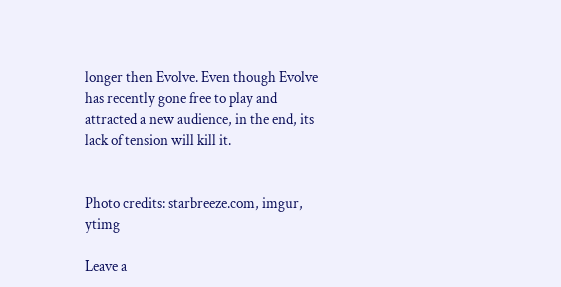longer then Evolve. Even though Evolve has recently gone free to play and attracted a new audience, in the end, its lack of tension will kill it.


Photo credits: starbreeze.com, imgur, ytimg

Leave a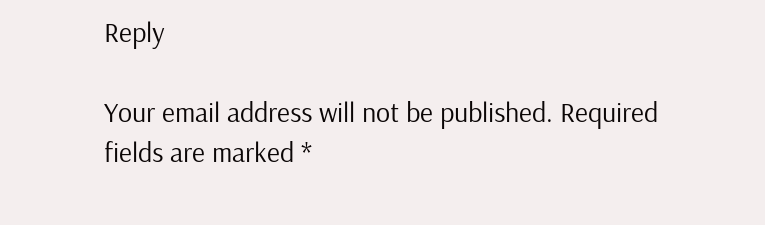Reply

Your email address will not be published. Required fields are marked *